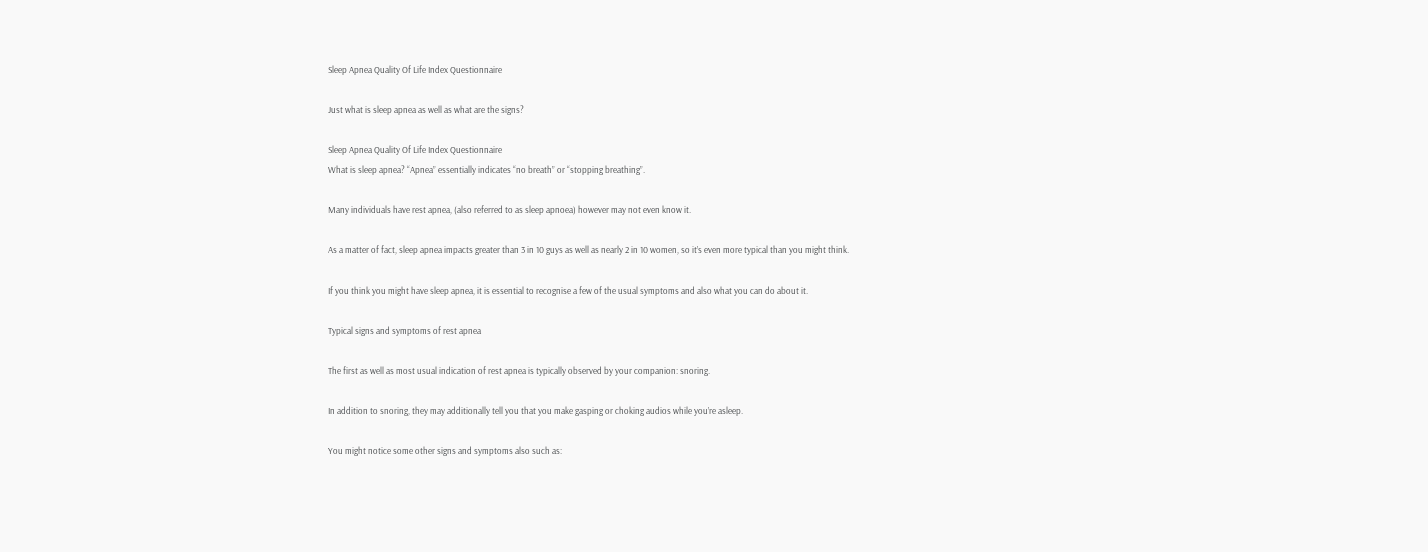Sleep Apnea Quality Of Life Index Questionnaire

Just what is sleep apnea as well as what are the signs?

Sleep Apnea Quality Of Life Index Questionnaire
What is sleep apnea? “Apnea” essentially indicates “no breath” or “stopping breathing”.

Many individuals have rest apnea, (also referred to as sleep apnoea) however may not even know it.

As a matter of fact, sleep apnea impacts greater than 3 in 10 guys as well as nearly 2 in 10 women, so it’s even more typical than you might think.

If you think you might have sleep apnea, it is essential to recognise a few of the usual symptoms and also what you can do about it.

Typical signs and symptoms of rest apnea

The first as well as most usual indication of rest apnea is typically observed by your companion: snoring.

In addition to snoring, they may additionally tell you that you make gasping or choking audios while you’re asleep.

You might notice some other signs and symptoms also such as: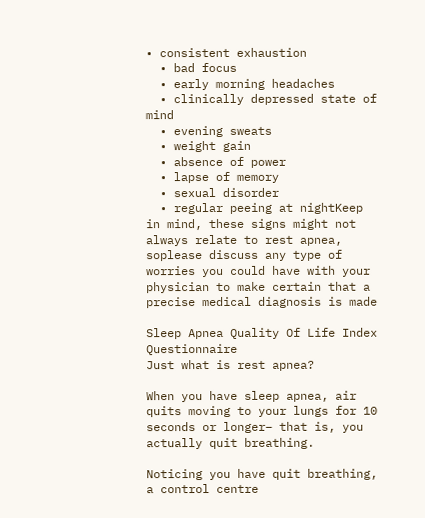• consistent exhaustion
  • bad focus
  • early morning headaches
  • clinically depressed state of mind
  • evening sweats
  • weight gain
  • absence of power
  • lapse of memory
  • sexual disorder
  • regular peeing at nightKeep in mind, these signs might not always relate to rest apnea, soplease discuss any type of worries you could have with your physician to make certain that a precise medical diagnosis is made

Sleep Apnea Quality Of Life Index Questionnaire
Just what is rest apnea?

When you have sleep apnea, air quits moving to your lungs for 10 seconds or longer– that is, you actually quit breathing.

Noticing you have quit breathing, a control centre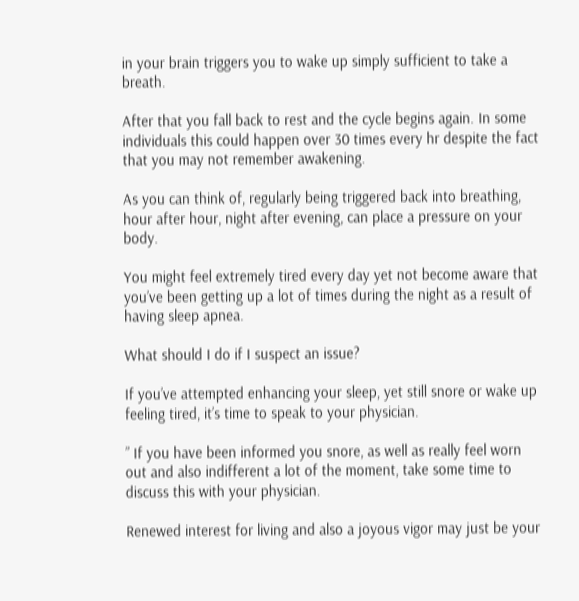in your brain triggers you to wake up simply sufficient to take a breath.

After that you fall back to rest and the cycle begins again. In some individuals this could happen over 30 times every hr despite the fact that you may not remember awakening.

As you can think of, regularly being triggered back into breathing, hour after hour, night after evening, can place a pressure on your body.

You might feel extremely tired every day yet not become aware that you’ve been getting up a lot of times during the night as a result of having sleep apnea.

What should I do if I suspect an issue?

If you’ve attempted enhancing your sleep, yet still snore or wake up feeling tired, it’s time to speak to your physician.

” If you have been informed you snore, as well as really feel worn out and also indifferent a lot of the moment, take some time to discuss this with your physician.

Renewed interest for living and also a joyous vigor may just be your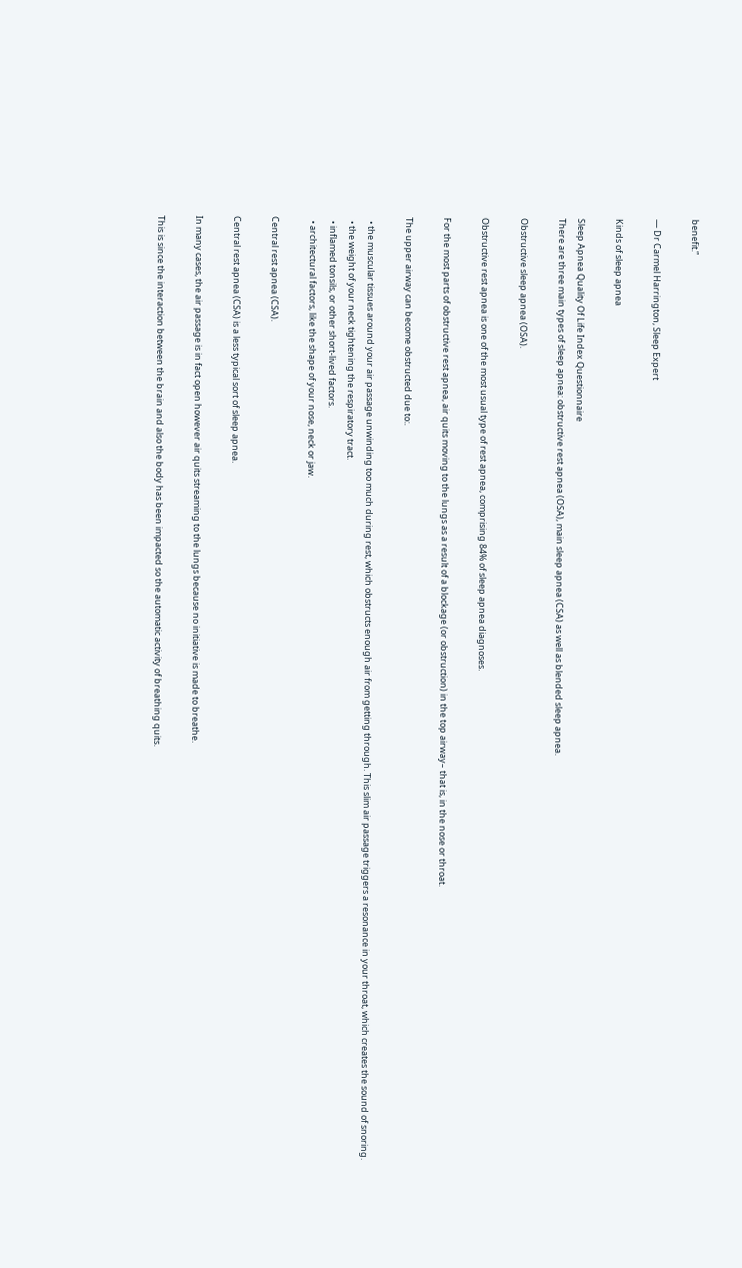benefit.”

— Dr Carmel Harrington, Sleep Expert

Kinds of sleep apnea

Sleep Apnea Quality Of Life Index Questionnaire
There are three main types of sleep apnea: obstructive rest apnea (OSA), main sleep apnea (CSA) as well as blended sleep apnea.

Obstructive sleep apnea (OSA).

Obstructive rest apnea is one of the most usual type of rest apnea, comprising 84% of sleep apnea diagnoses.

For the most parts of obstructive rest apnea, air quits moving to the lungs as a result of a blockage (or obstruction) in the top airway– that is, in the nose or throat.

The upper airway can become obstructed due to:.

  • the muscular tissues around your air passage unwinding too much during rest, which obstructs enough air from getting through. This slim air passage triggers a resonance in your throat, which creates the sound of snoring.
  • the weight of your neck tightening the respiratory tract.
  • inflamed tonsils, or other short-lived factors.
  • architectural factors, like the shape of your nose, neck or jaw.

Central rest apnea (CSA).

Central rest apnea (CSA) is a less typical sort of sleep apnea.

In many cases, the air passage is in fact open however air quits streaming to the lungs because no initiative is made to breathe.

This is since the interaction between the brain and also the body has been impacted so the automatic activity of breathing quits.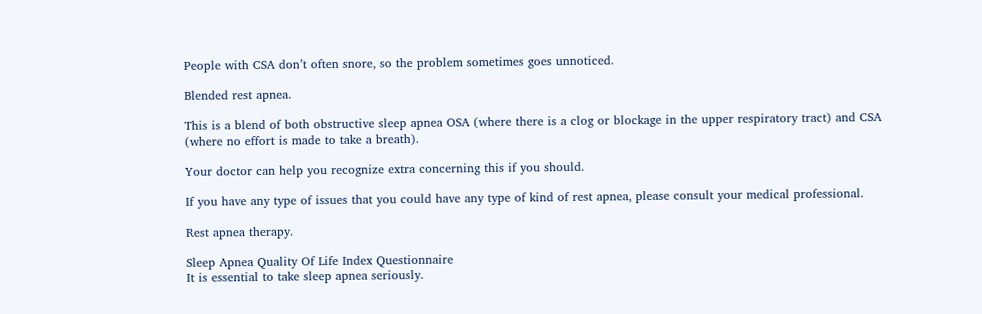People with CSA don’t often snore, so the problem sometimes goes unnoticed.

Blended rest apnea.

This is a blend of both obstructive sleep apnea OSA (where there is a clog or blockage in the upper respiratory tract) and CSA (where no effort is made to take a breath).

Your doctor can help you recognize extra concerning this if you should.

If you have any type of issues that you could have any type of kind of rest apnea, please consult your medical professional.

Rest apnea therapy.

Sleep Apnea Quality Of Life Index Questionnaire
It is essential to take sleep apnea seriously.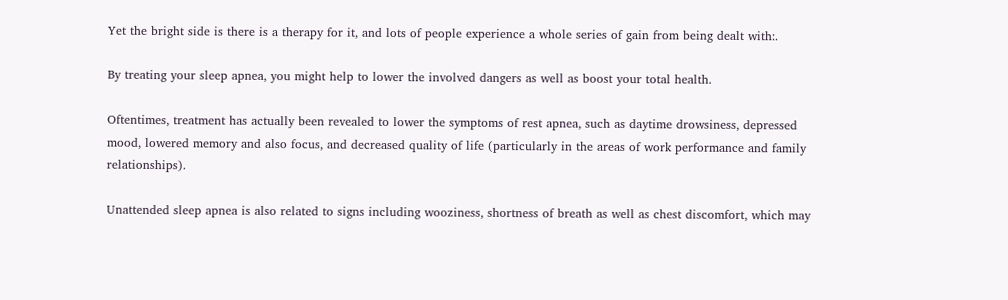Yet the bright side is there is a therapy for it, and lots of people experience a whole series of gain from being dealt with:.

By treating your sleep apnea, you might help to lower the involved dangers as well as boost your total health.

Oftentimes, treatment has actually been revealed to lower the symptoms of rest apnea, such as daytime drowsiness, depressed mood, lowered memory and also focus, and decreased quality of life (particularly in the areas of work performance and family relationships).

Unattended sleep apnea is also related to signs including wooziness, shortness of breath as well as chest discomfort, which may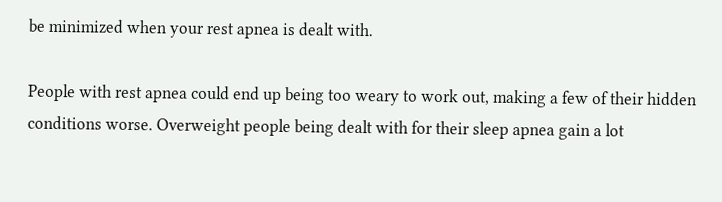be minimized when your rest apnea is dealt with.

People with rest apnea could end up being too weary to work out, making a few of their hidden conditions worse. Overweight people being dealt with for their sleep apnea gain a lot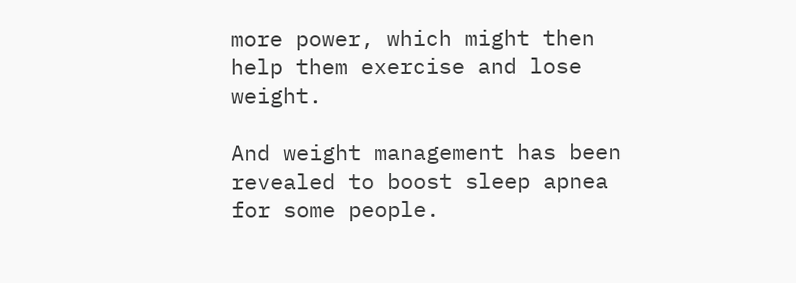more power, which might then help them exercise and lose weight.

And weight management has been revealed to boost sleep apnea for some people.